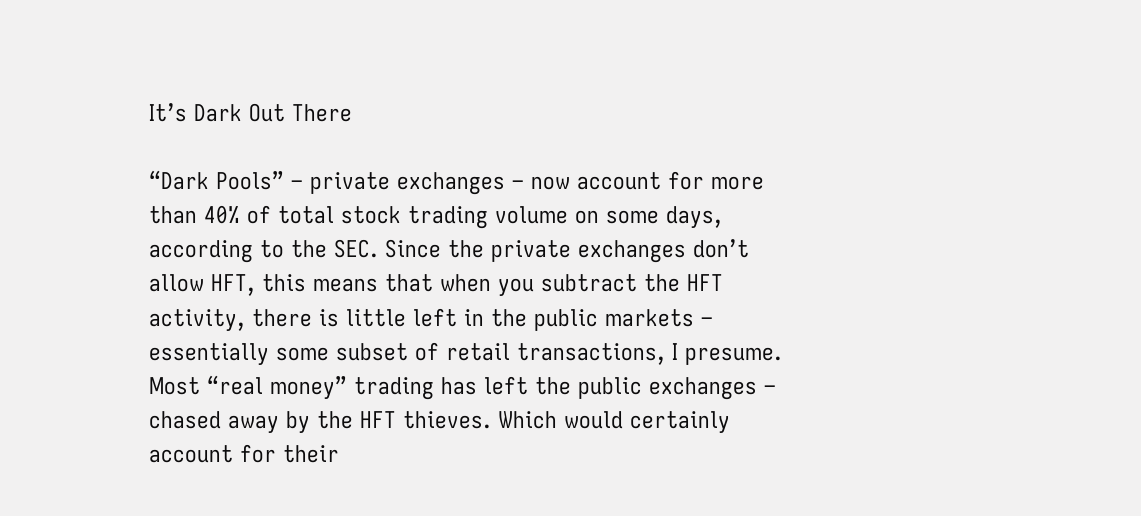It’s Dark Out There

“Dark Pools” – private exchanges – now account for more than 40% of total stock trading volume on some days, according to the SEC. Since the private exchanges don’t allow HFT, this means that when you subtract the HFT activity, there is little left in the public markets – essentially some subset of retail transactions, I presume. Most “real money” trading has left the public exchanges – chased away by the HFT thieves. Which would certainly account for their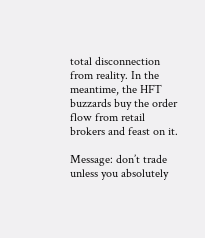total disconnection from reality. In the meantime, the HFT buzzards buy the order flow from retail brokers and feast on it.

Message: don’t trade unless you absolutely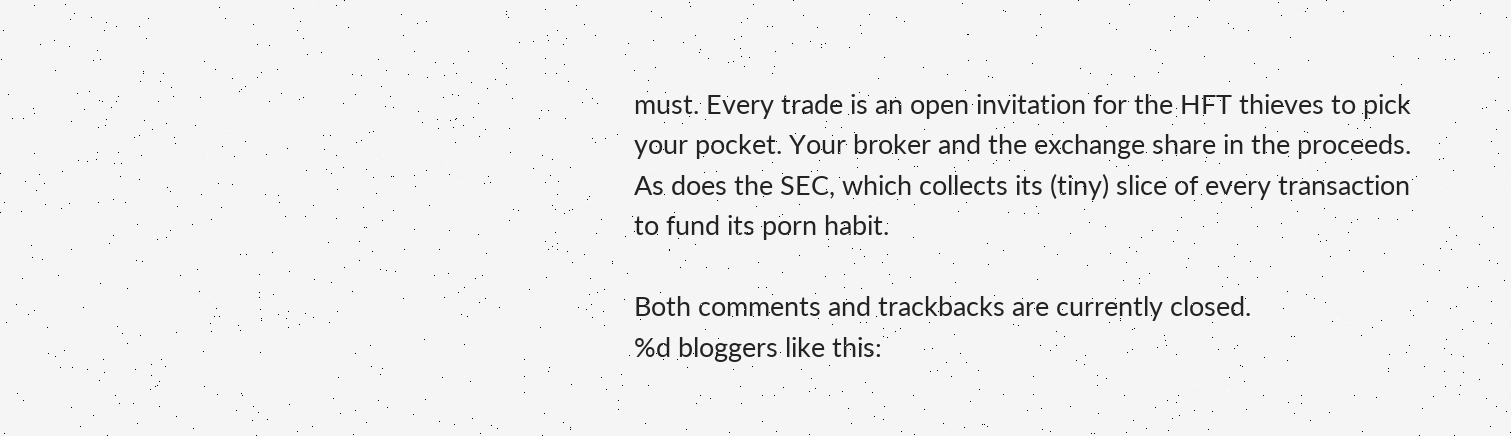must. Every trade is an open invitation for the HFT thieves to pick your pocket. Your broker and the exchange share in the proceeds. As does the SEC, which collects its (tiny) slice of every transaction to fund its porn habit.

Both comments and trackbacks are currently closed.
%d bloggers like this: